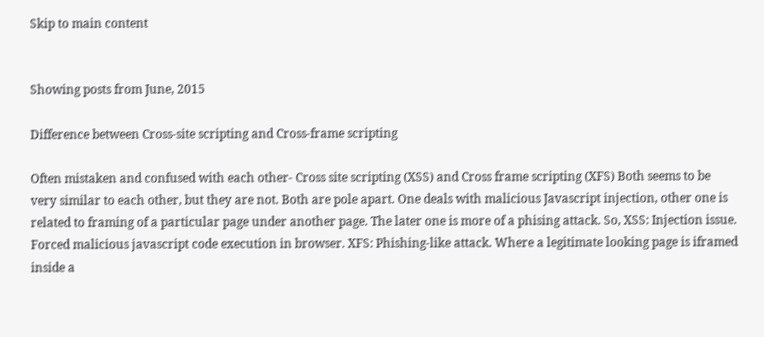Skip to main content


Showing posts from June, 2015

Difference between Cross-site scripting and Cross-frame scripting

Often mistaken and confused with each other- Cross site scripting (XSS) and Cross frame scripting (XFS) Both seems to be very similar to each other, but they are not. Both are pole apart. One deals with malicious Javascript injection, other one is related to framing of a particular page under another page. The later one is more of a phising attack. So, XSS: Injection issue. Forced malicious javascript code execution in browser. XFS: Phishing-like attack. Where a legitimate looking page is iframed inside a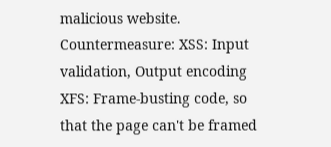malicious website. Countermeasure: XSS: Input validation, Output encoding XFS: Frame-busting code, so that the page can't be framed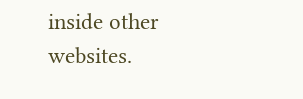inside other websites.